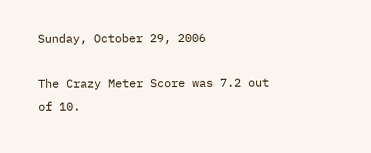Sunday, October 29, 2006

The Crazy Meter Score was 7.2 out of 10.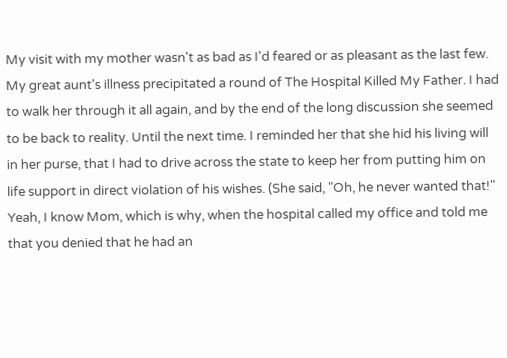My visit with my mother wasn't as bad as I'd feared or as pleasant as the last few. My great aunt's illness precipitated a round of The Hospital Killed My Father. I had to walk her through it all again, and by the end of the long discussion she seemed to be back to reality. Until the next time. I reminded her that she hid his living will in her purse, that I had to drive across the state to keep her from putting him on life support in direct violation of his wishes. (She said, "Oh, he never wanted that!" Yeah, I know Mom, which is why, when the hospital called my office and told me that you denied that he had an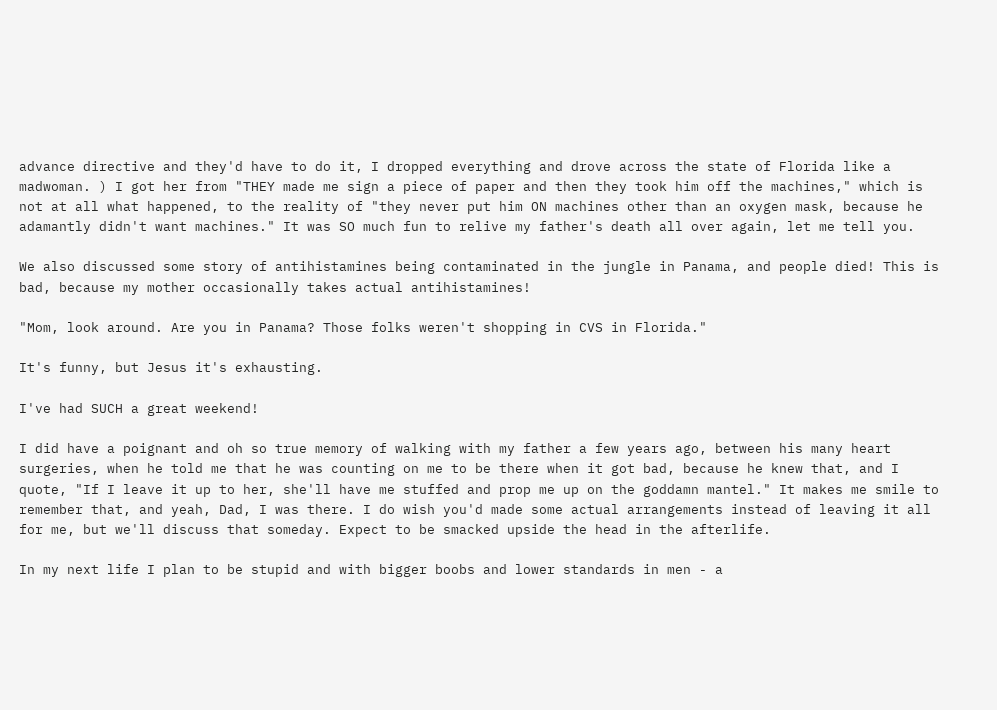advance directive and they'd have to do it, I dropped everything and drove across the state of Florida like a madwoman. ) I got her from "THEY made me sign a piece of paper and then they took him off the machines," which is not at all what happened, to the reality of "they never put him ON machines other than an oxygen mask, because he adamantly didn't want machines." It was SO much fun to relive my father's death all over again, let me tell you.

We also discussed some story of antihistamines being contaminated in the jungle in Panama, and people died! This is bad, because my mother occasionally takes actual antihistamines!

"Mom, look around. Are you in Panama? Those folks weren't shopping in CVS in Florida."

It's funny, but Jesus it's exhausting.

I've had SUCH a great weekend!

I did have a poignant and oh so true memory of walking with my father a few years ago, between his many heart surgeries, when he told me that he was counting on me to be there when it got bad, because he knew that, and I quote, "If I leave it up to her, she'll have me stuffed and prop me up on the goddamn mantel." It makes me smile to remember that, and yeah, Dad, I was there. I do wish you'd made some actual arrangements instead of leaving it all for me, but we'll discuss that someday. Expect to be smacked upside the head in the afterlife.

In my next life I plan to be stupid and with bigger boobs and lower standards in men - a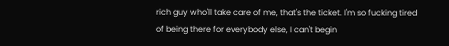rich guy who'll take care of me, that's the ticket. I'm so fucking tired of being there for everybody else, I can't begin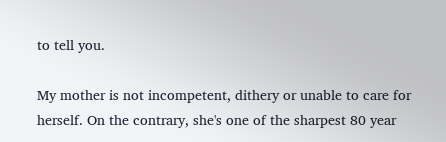to tell you.

My mother is not incompetent, dithery or unable to care for herself. On the contrary, she's one of the sharpest 80 year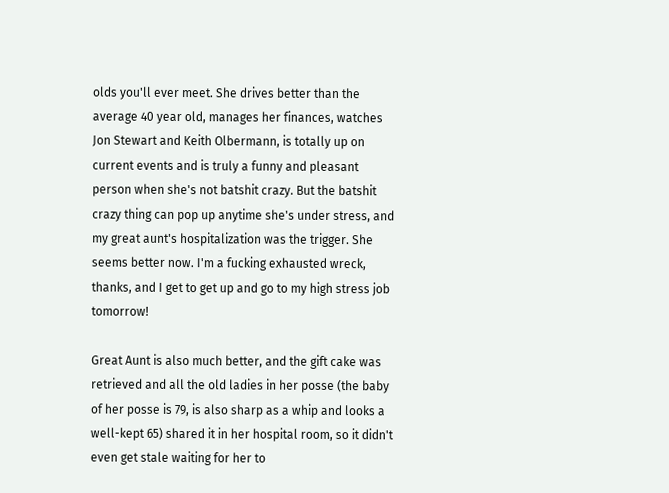olds you'll ever meet. She drives better than the average 40 year old, manages her finances, watches Jon Stewart and Keith Olbermann, is totally up on current events and is truly a funny and pleasant person when she's not batshit crazy. But the batshit crazy thing can pop up anytime she's under stress, and my great aunt's hospitalization was the trigger. She seems better now. I'm a fucking exhausted wreck, thanks, and I get to get up and go to my high stress job tomorrow!

Great Aunt is also much better, and the gift cake was retrieved and all the old ladies in her posse (the baby of her posse is 79, is also sharp as a whip and looks a well-kept 65) shared it in her hospital room, so it didn't even get stale waiting for her to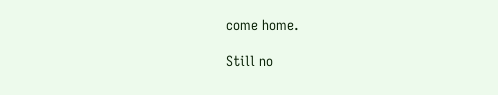come home.

Still no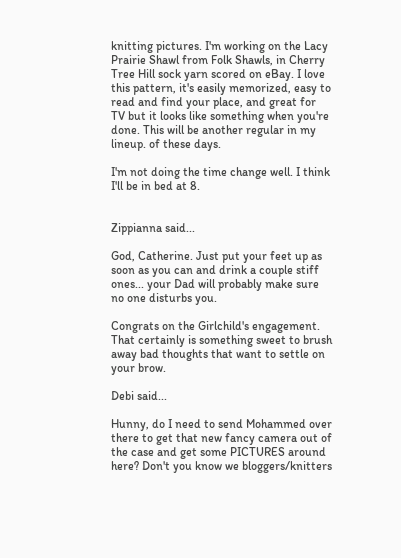knitting pictures. I'm working on the Lacy Prairie Shawl from Folk Shawls, in Cherry Tree Hill sock yarn scored on eBay. I love this pattern, it's easily memorized, easy to read and find your place, and great for TV but it looks like something when you're done. This will be another regular in my lineup. of these days.

I'm not doing the time change well. I think I'll be in bed at 8.


Zippianna said...

God, Catherine. Just put your feet up as soon as you can and drink a couple stiff ones... your Dad will probably make sure no one disturbs you.

Congrats on the Girlchild's engagement. That certainly is something sweet to brush away bad thoughts that want to settle on your brow.

Debi said...

Hunny, do I need to send Mohammed over there to get that new fancy camera out of the case and get some PICTURES around here? Don't you know we bloggers/knitters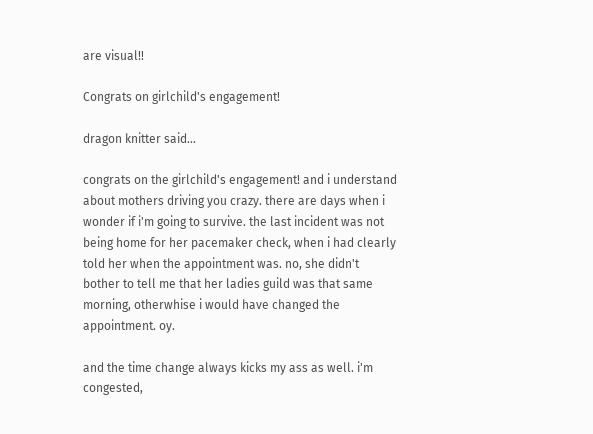are visual!!

Congrats on girlchild's engagement!

dragon knitter said...

congrats on the girlchild's engagement! and i understand about mothers driving you crazy. there are days when i wonder if i'm going to survive. the last incident was not being home for her pacemaker check, when i had clearly told her when the appointment was. no, she didn't bother to tell me that her ladies guild was that same morning, otherwhise i would have changed the appointment. oy.

and the time change always kicks my ass as well. i'm congested,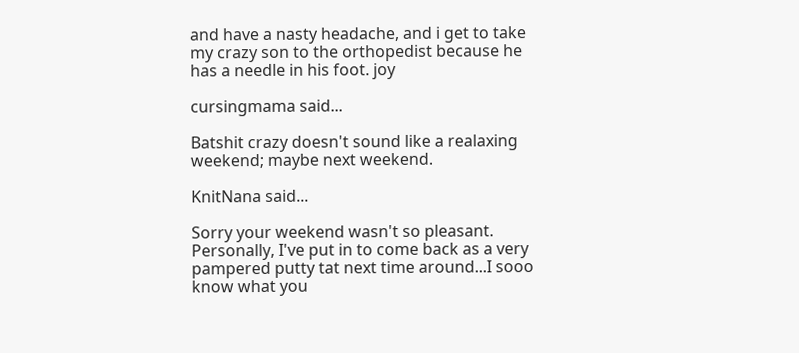and have a nasty headache, and i get to take my crazy son to the orthopedist because he has a needle in his foot. joy

cursingmama said...

Batshit crazy doesn't sound like a realaxing weekend; maybe next weekend.

KnitNana said...

Sorry your weekend wasn't so pleasant. Personally, I've put in to come back as a very pampered putty tat next time around...I sooo know what you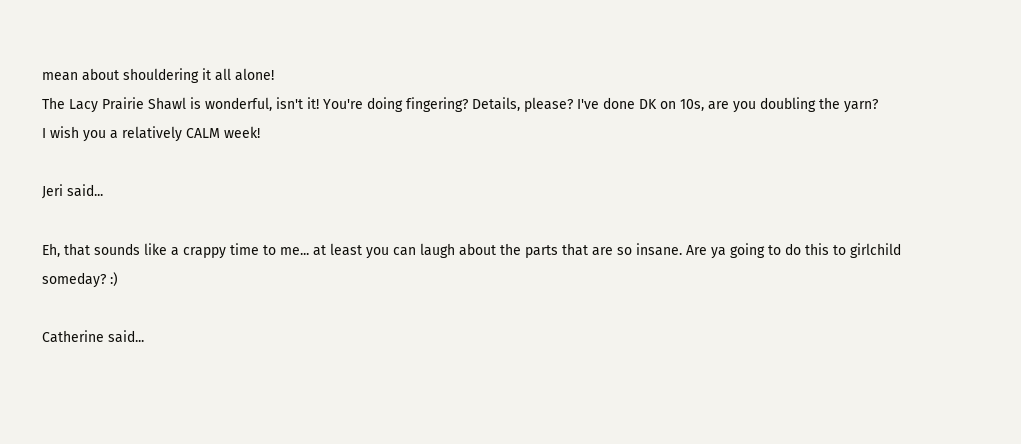mean about shouldering it all alone!
The Lacy Prairie Shawl is wonderful, isn't it! You're doing fingering? Details, please? I've done DK on 10s, are you doubling the yarn?
I wish you a relatively CALM week!

Jeri said...

Eh, that sounds like a crappy time to me... at least you can laugh about the parts that are so insane. Are ya going to do this to girlchild someday? :)

Catherine said...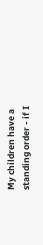My children have a standing order - if I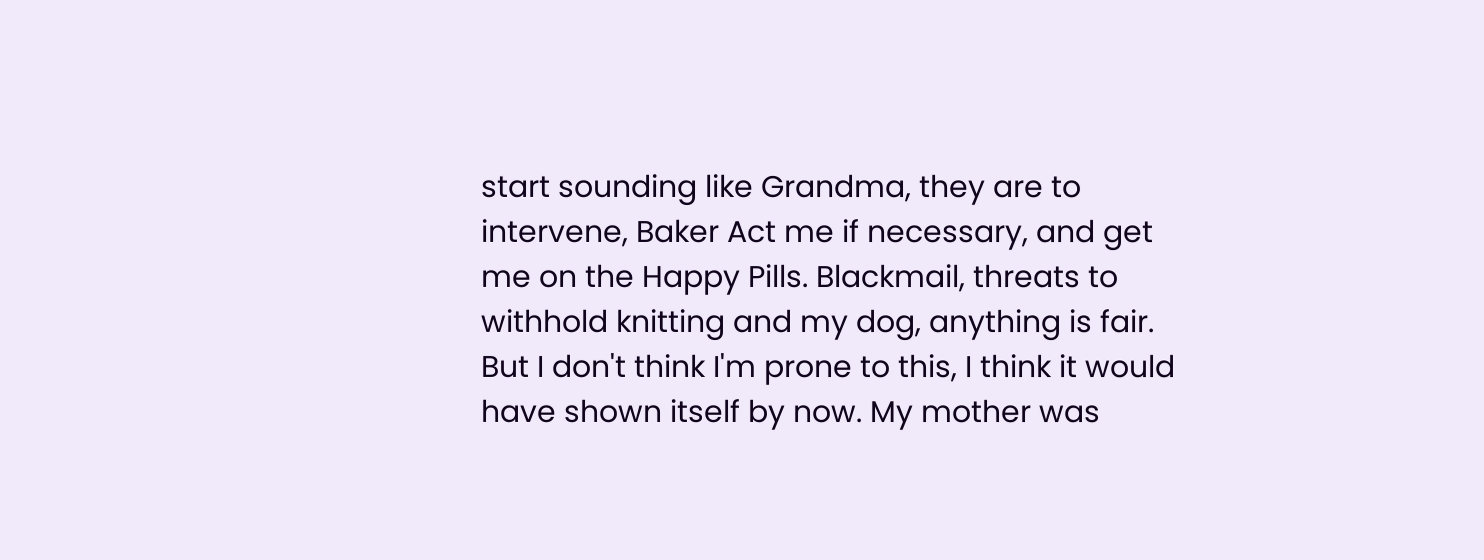start sounding like Grandma, they are to intervene, Baker Act me if necessary, and get me on the Happy Pills. Blackmail, threats to withhold knitting and my dog, anything is fair. But I don't think I'm prone to this, I think it would have shown itself by now. My mother was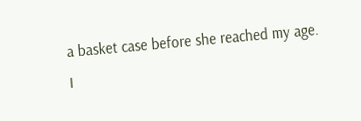a basket case before she reached my age. I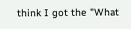think I got the "What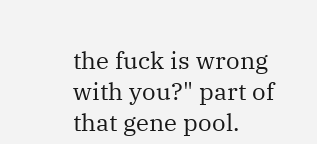the fuck is wrong with you?" part of that gene pool.